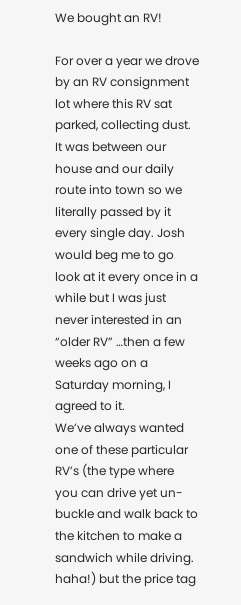We bought an RV!

For over a year we drove by an RV consignment lot where this RV sat parked, collecting dust. It was between our house and our daily route into town so we literally passed by it every single day. Josh would beg me to go look at it every once in a while but I was just never interested in an “older RV” …then a few weeks ago on a Saturday morning, I agreed to it.
We’ve always wanted one of these particular RV’s (the type where you can drive yet un-buckle and walk back to the kitchen to make a sandwich while driving. haha!) but the price tag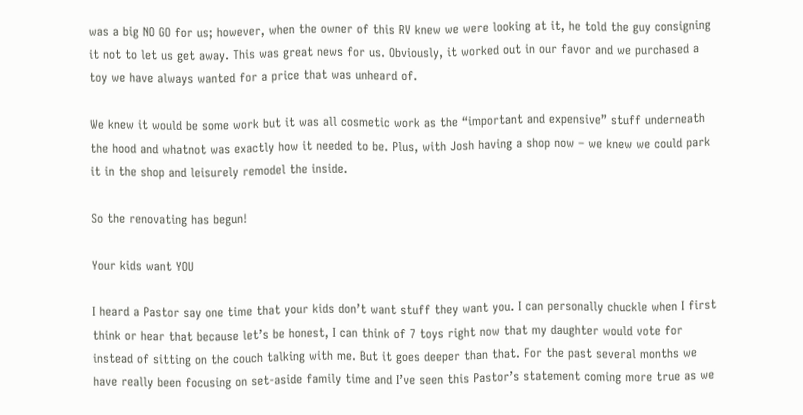was a big NO GO for us; however, when the owner of this RV knew we were looking at it, he told the guy consigning it not to let us get away. This was great news for us. Obviously, it worked out in our favor and we purchased a toy we have always wanted for a price that was unheard of.

We knew it would be some work but it was all cosmetic work as the “important and expensive” stuff underneath the hood and whatnot was exactly how it needed to be. Plus, with Josh having a shop now – we knew we could park it in the shop and leisurely remodel the inside.

So the renovating has begun!

Your kids want YOU

I heard a Pastor say one time that your kids don’t want stuff they want you. I can personally chuckle when I first think or hear that because let’s be honest, I can think of 7 toys right now that my daughter would vote for instead of sitting on the couch talking with me. But it goes deeper than that. For the past several months we have really been focusing on set-aside family time and I’ve seen this Pastor’s statement coming more true as we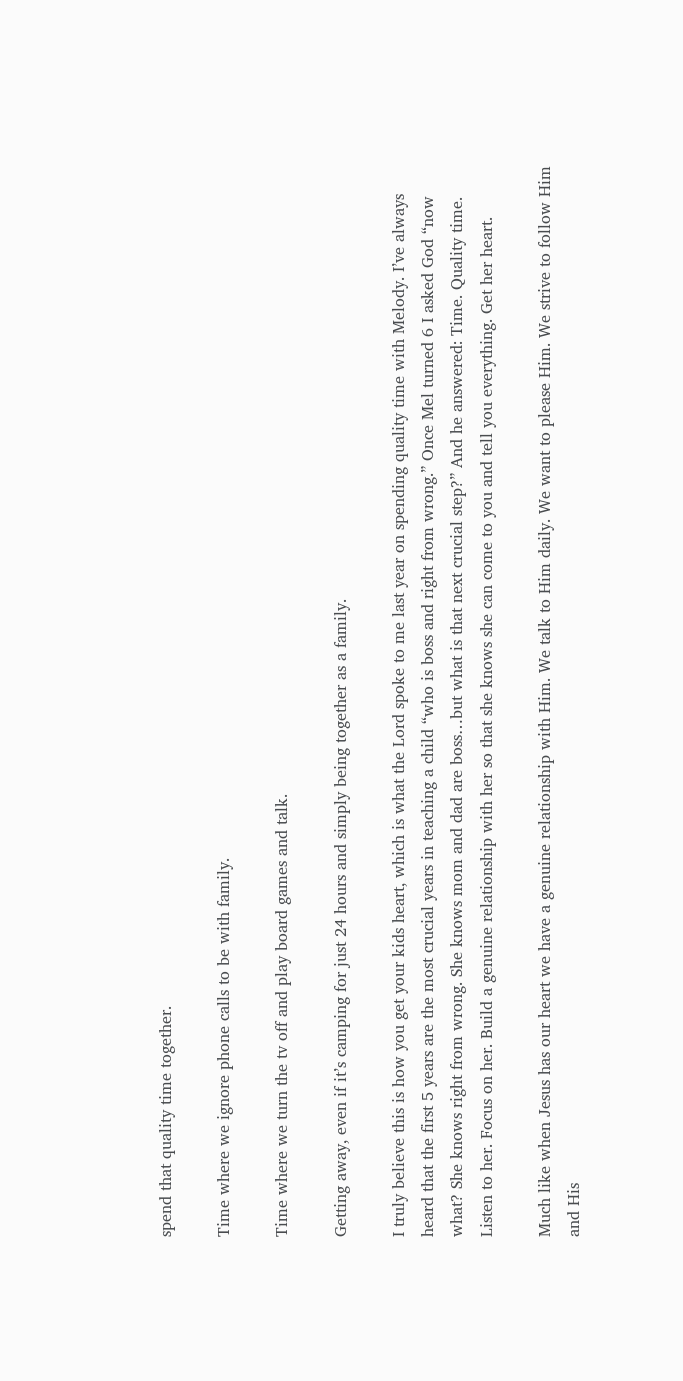spend that quality time together.

Time where we ignore phone calls to be with family.

Time where we turn the tv off and play board games and talk.

Getting away, even if it’s camping for just 24 hours and simply being together as a family.

I truly believe this is how you get your kids heart, which is what the Lord spoke to me last year on spending quality time with Melody. I’ve always heard that the first 5 years are the most crucial years in teaching a child “who is boss and right from wrong.” Once Mel turned 6 I asked God “now what? She knows right from wrong. She knows mom and dad are boss…but what is that next crucial step?” And he answered: Time. Quality time. Listen to her. Focus on her. Build a genuine relationship with her so that she knows she can come to you and tell you everything. Get her heart.

Much like when Jesus has our heart we have a genuine relationship with Him. We talk to Him daily. We want to please Him. We strive to follow Him and His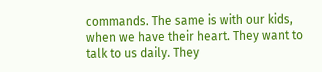commands. The same is with our kids, when we have their heart. They want to talk to us daily. They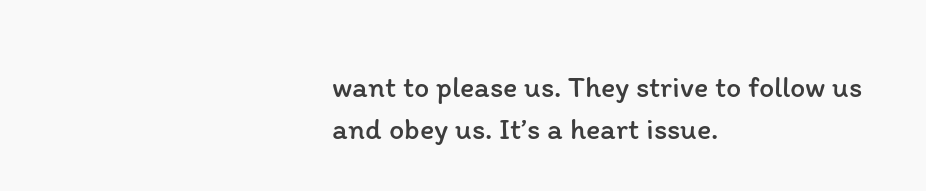want to please us. They strive to follow us and obey us. It’s a heart issue.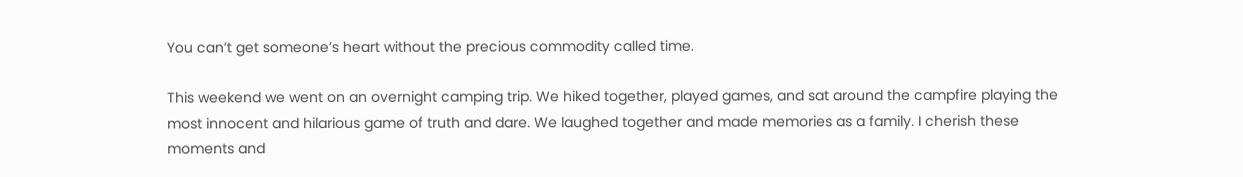You can’t get someone’s heart without the precious commodity called time.

This weekend we went on an overnight camping trip. We hiked together, played games, and sat around the campfire playing the most innocent and hilarious game of truth and dare. We laughed together and made memories as a family. I cherish these moments and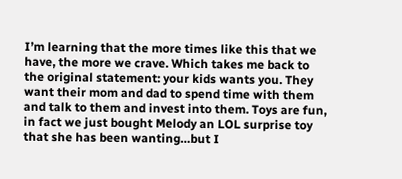I’m learning that the more times like this that we have, the more we crave. Which takes me back to the original statement: your kids wants you. They want their mom and dad to spend time with them and talk to them and invest into them. Toys are fun, in fact we just bought Melody an LOL surprise toy that she has been wanting…but I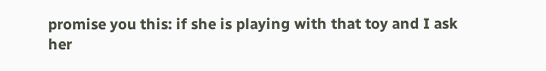promise you this: if she is playing with that toy and I ask her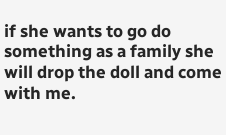if she wants to go do something as a family she will drop the doll and come with me.